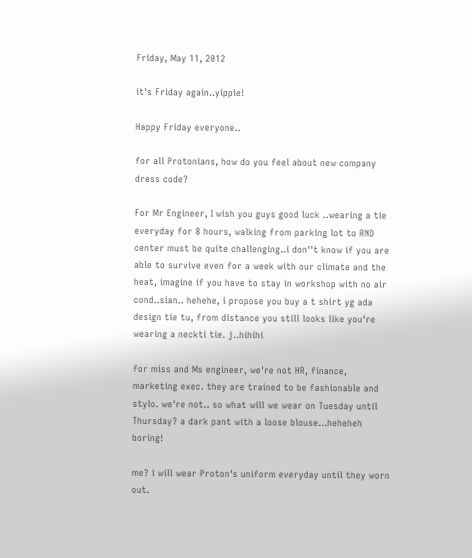Friday, May 11, 2012

it's Friday again..yippie!

Happy Friday everyone..

for all Protonians, how do you feel about new company dress code?

For Mr Engineer, I wish you guys good luck ..wearing a tie everyday for 8 hours, walking from parking lot to RND center must be quite challenging..i don''t know if you are able to survive even for a week with our climate and the heat, imagine if you have to stay in workshop with no air cond..sian.. hehehe, i propose you buy a t shirt yg ada design tie tu, from distance you still looks like you're wearing a neckti tie. j..hihihi

for miss and Ms engineer, we're not HR, finance, marketing exec. they are trained to be fashionable and stylo. we're not.. so what will we wear on Tuesday until Thursday? a dark pant with a loose blouse...heheheh boring!

me? i will wear Proton's uniform everyday until they worn out.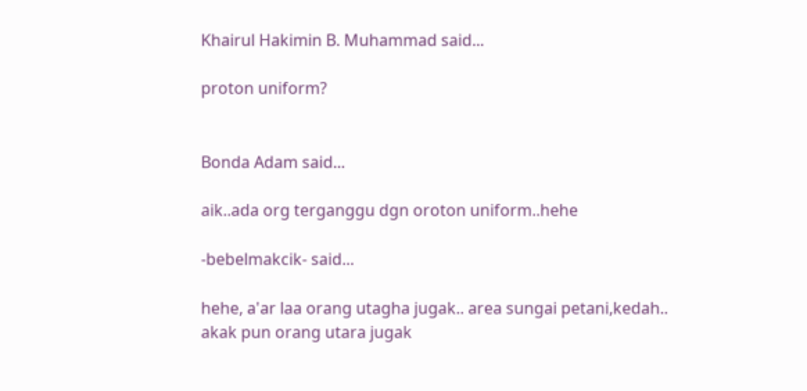Khairul Hakimin B. Muhammad said...

proton uniform?


Bonda Adam said...

aik..ada org terganggu dgn oroton uniform..hehe

-bebelmakcik- said...

hehe, a'ar laa orang utagha jugak.. area sungai petani,kedah..
akak pun orang utara jugak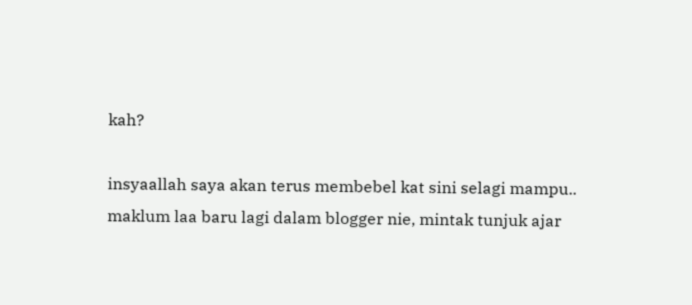kah?

insyaallah saya akan terus membebel kat sini selagi mampu..
maklum laa baru lagi dalam blogger nie, mintak tunjuk ajar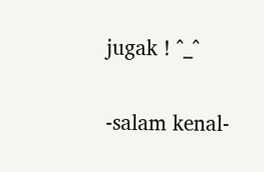jugak ! ^_^

-salam kenal-